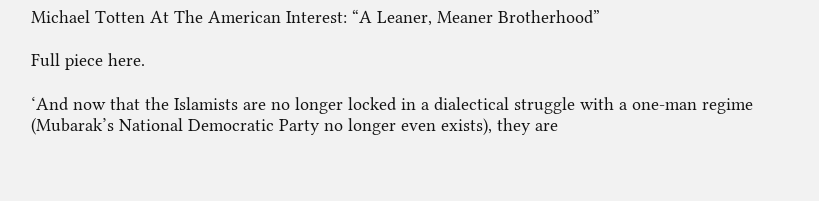Michael Totten At The American Interest: “A Leaner, Meaner Brotherhood”

Full piece here.

‘And now that the Islamists are no longer locked in a dialectical struggle with a one-man regime (Mubarak’s National Democratic Party no longer even exists), they are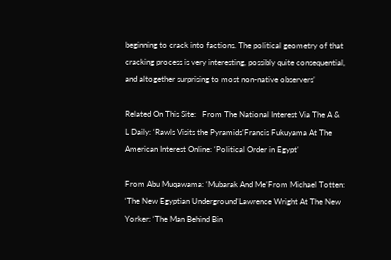beginning to crack into factions. The political geometry of that cracking process is very interesting, possibly quite consequential, and altogether surprising to most non-native observers’

Related On This Site:   From The National Interest Via The A & L Daily: ‘Rawls Visits the Pyramids’Francis Fukuyama At The American Interest Online: ‘Political Order in Egypt’

From Abu Muqawama: ‘Mubarak And Me’From Michael Totten: ‘The New Egyptian Underground’Lawrence Wright At The New Yorker: ‘The Man Behind Bin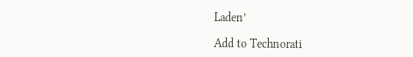Laden’

Add to Technorati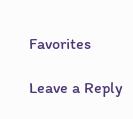Favorites

Leave a Reply